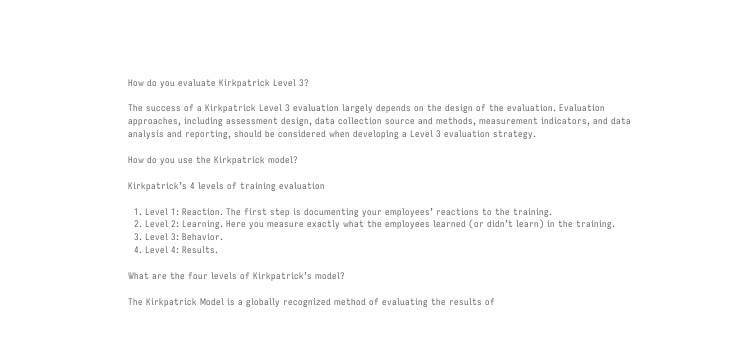How do you evaluate Kirkpatrick Level 3?

The success of a Kirkpatrick Level 3 evaluation largely depends on the design of the evaluation. Evaluation approaches, including assessment design, data collection source and methods, measurement indicators, and data analysis and reporting, should be considered when developing a Level 3 evaluation strategy.

How do you use the Kirkpatrick model?

Kirkpatrick’s 4 levels of training evaluation

  1. Level 1: Reaction. The first step is documenting your employees’ reactions to the training.
  2. Level 2: Learning. Here you measure exactly what the employees learned (or didn’t learn) in the training.
  3. Level 3: Behavior.
  4. Level 4: Results.

What are the four levels of Kirkpatrick’s model?

The Kirkpatrick Model is a globally recognized method of evaluating the results of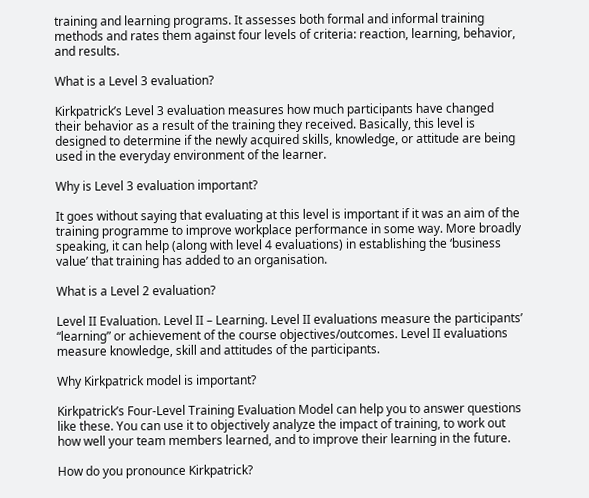training and learning programs. It assesses both formal and informal training methods and rates them against four levels of criteria: reaction, learning, behavior, and results.

What is a Level 3 evaluation?

Kirkpatrick’s Level 3 evaluation measures how much participants have changed their behavior as a result of the training they received. Basically, this level is designed to determine if the newly acquired skills, knowledge, or attitude are being used in the everyday environment of the learner.

Why is Level 3 evaluation important?

It goes without saying that evaluating at this level is important if it was an aim of the training programme to improve workplace performance in some way. More broadly speaking, it can help (along with level 4 evaluations) in establishing the ‘business value’ that training has added to an organisation.

What is a Level 2 evaluation?

Level II Evaluation. Level II – Learning. Level II evaluations measure the participants’ “learning” or achievement of the course objectives/outcomes. Level II evaluations measure knowledge, skill and attitudes of the participants.

Why Kirkpatrick model is important?

Kirkpatrick’s Four-Level Training Evaluation Model can help you to answer questions like these. You can use it to objectively analyze the impact of training, to work out how well your team members learned, and to improve their learning in the future.

How do you pronounce Kirkpatrick?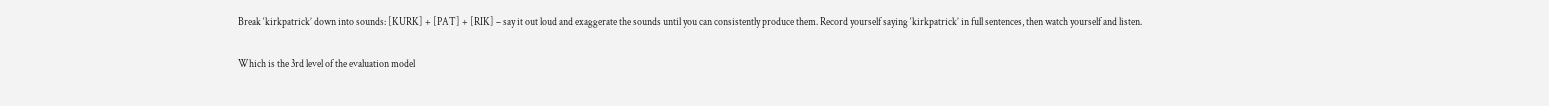Break ‘kirkpatrick’ down into sounds: [KURK] + [PAT] + [RIK] – say it out loud and exaggerate the sounds until you can consistently produce them. Record yourself saying ‘kirkpatrick’ in full sentences, then watch yourself and listen.

Which is the 3rd level of the evaluation model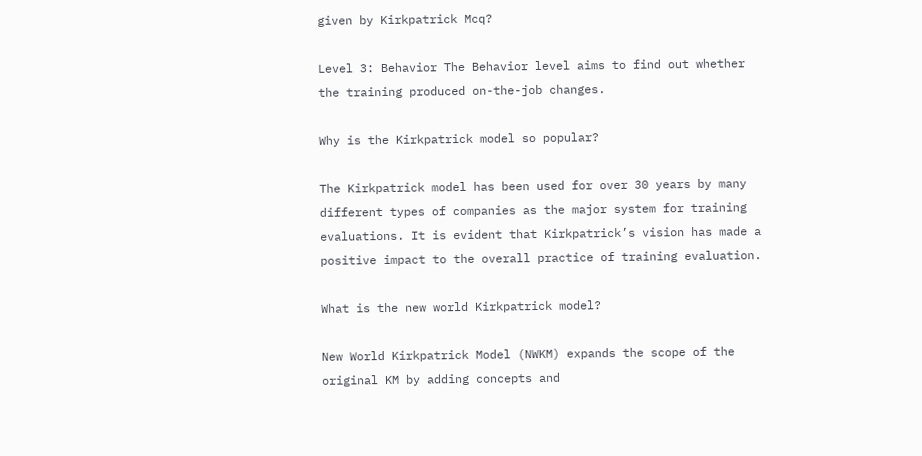given by Kirkpatrick Mcq?

Level 3: Behavior The Behavior level aims to find out whether the training produced on-the-job changes.

Why is the Kirkpatrick model so popular?

The Kirkpatrick model has been used for over 30 years by many different types of companies as the major system for training evaluations. It is evident that Kirkpatrick’s vision has made a positive impact to the overall practice of training evaluation.

What is the new world Kirkpatrick model?

New World Kirkpatrick Model (NWKM) expands the scope of the original KM by adding concepts and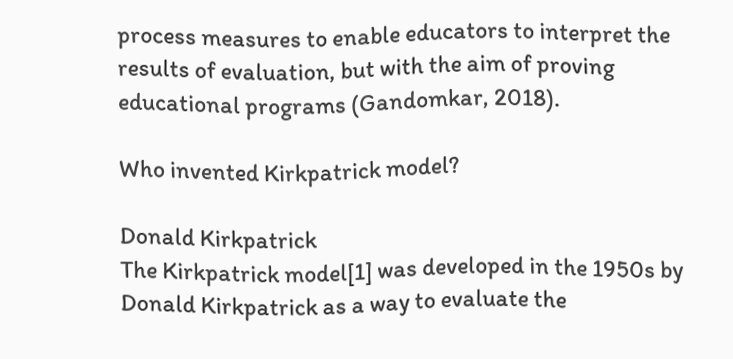process measures to enable educators to interpret the results of evaluation, but with the aim of proving educational programs (Gandomkar, 2018).

Who invented Kirkpatrick model?

Donald Kirkpatrick
The Kirkpatrick model[1] was developed in the 1950s by Donald Kirkpatrick as a way to evaluate the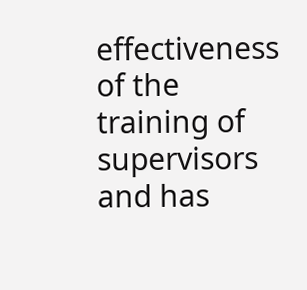effectiveness of the training of supervisors and has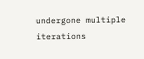undergone multiple iterations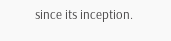since its inception.